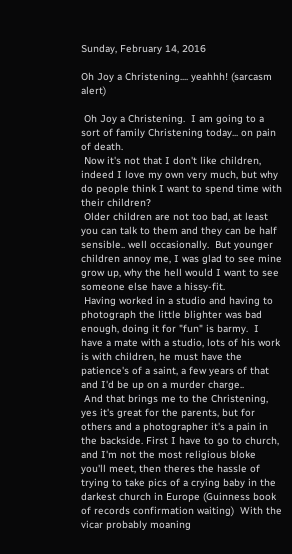Sunday, February 14, 2016

Oh Joy a Christening.... yeahhh! (sarcasm alert)

 Oh Joy a Christening.  I am going to a sort of family Christening today... on pain of death.
 Now it's not that I don't like children, indeed I love my own very much, but why do people think I want to spend time with their children?
 Older children are not too bad, at least you can talk to them and they can be half sensible.. well occasionally.  But younger children annoy me, I was glad to see mine grow up, why the hell would I want to see someone else have a hissy-fit.
 Having worked in a studio and having to photograph the little blighter was bad enough, doing it for "fun" is barmy.  I have a mate with a studio, lots of his work is with children, he must have the patience's of a saint, a few years of that and I'd be up on a murder charge..
 And that brings me to the Christening, yes it's great for the parents, but for others and a photographer it's a pain in the backside. First I have to go to church, and I'm not the most religious bloke you'll meet, then theres the hassle of trying to take pics of a crying baby in the darkest church in Europe (Guinness book of records confirmation waiting)  With the vicar probably moaning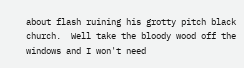about flash ruining his grotty pitch black church.  Well take the bloody wood off the windows and I won't need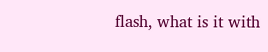flash, what is it with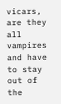vicars, are they all vampires and have to stay out of the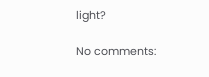light?

No comments: